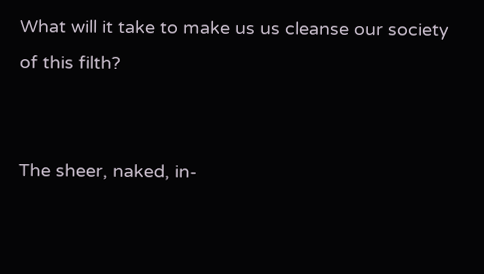What will it take to make us us cleanse our society of this filth?


The sheer, naked, in-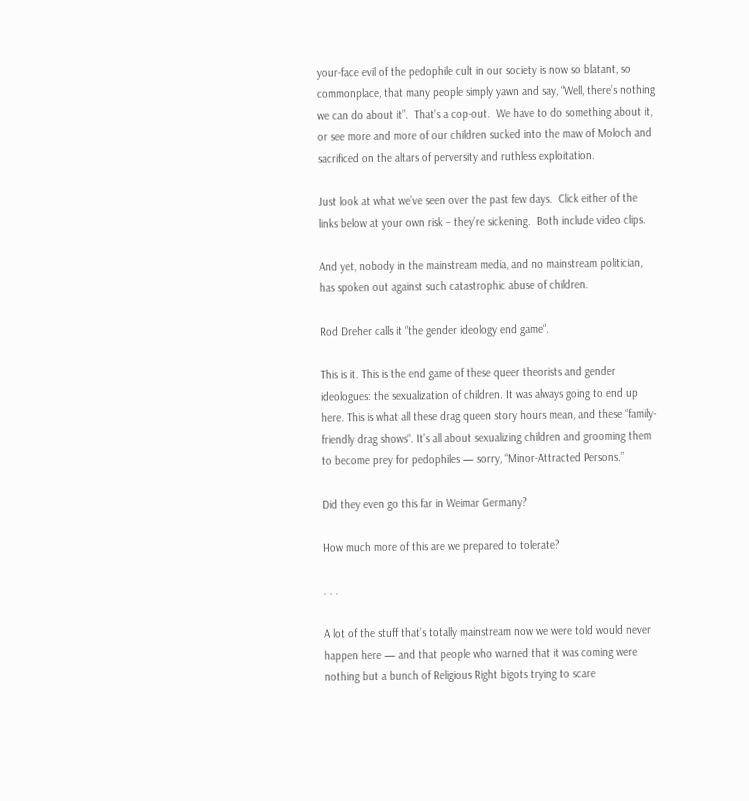your-face evil of the pedophile cult in our society is now so blatant, so commonplace, that many people simply yawn and say, “Well, there’s nothing we can do about it”.  That’s a cop-out.  We have to do something about it, or see more and more of our children sucked into the maw of Moloch and sacrificed on the altars of perversity and ruthless exploitation.

Just look at what we’ve seen over the past few days.  Click either of the links below at your own risk – they’re sickening.  Both include video clips.

And yet, nobody in the mainstream media, and no mainstream politician, has spoken out against such catastrophic abuse of children.

Rod Dreher calls it “the gender ideology end game“.

This is it. This is the end game of these queer theorists and gender ideologues: the sexualization of children. It was always going to end up here. This is what all these drag queen story hours mean, and these “family-friendly drag shows“. It’s all about sexualizing children and grooming them to become prey for pedophiles — sorry, “Minor-Attracted Persons.”

Did they even go this far in Weimar Germany?

How much more of this are we prepared to tolerate?

. . .

A lot of the stuff that’s totally mainstream now we were told would never happen here — and that people who warned that it was coming were nothing but a bunch of Religious Right bigots trying to scare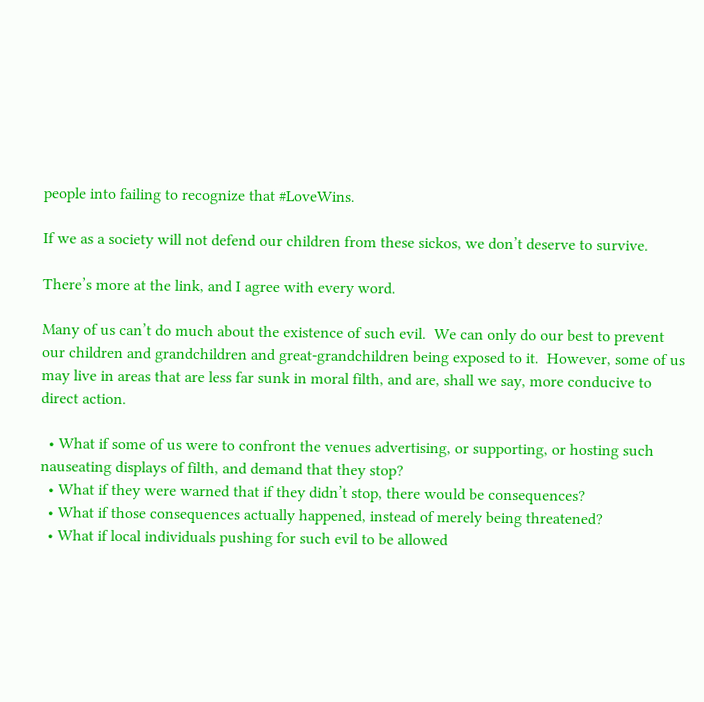people into failing to recognize that #LoveWins.

If we as a society will not defend our children from these sickos, we don’t deserve to survive.

There’s more at the link, and I agree with every word.

Many of us can’t do much about the existence of such evil.  We can only do our best to prevent our children and grandchildren and great-grandchildren being exposed to it.  However, some of us may live in areas that are less far sunk in moral filth, and are, shall we say, more conducive to direct action.

  • What if some of us were to confront the venues advertising, or supporting, or hosting such nauseating displays of filth, and demand that they stop?
  • What if they were warned that if they didn’t stop, there would be consequences?
  • What if those consequences actually happened, instead of merely being threatened?
  • What if local individuals pushing for such evil to be allowed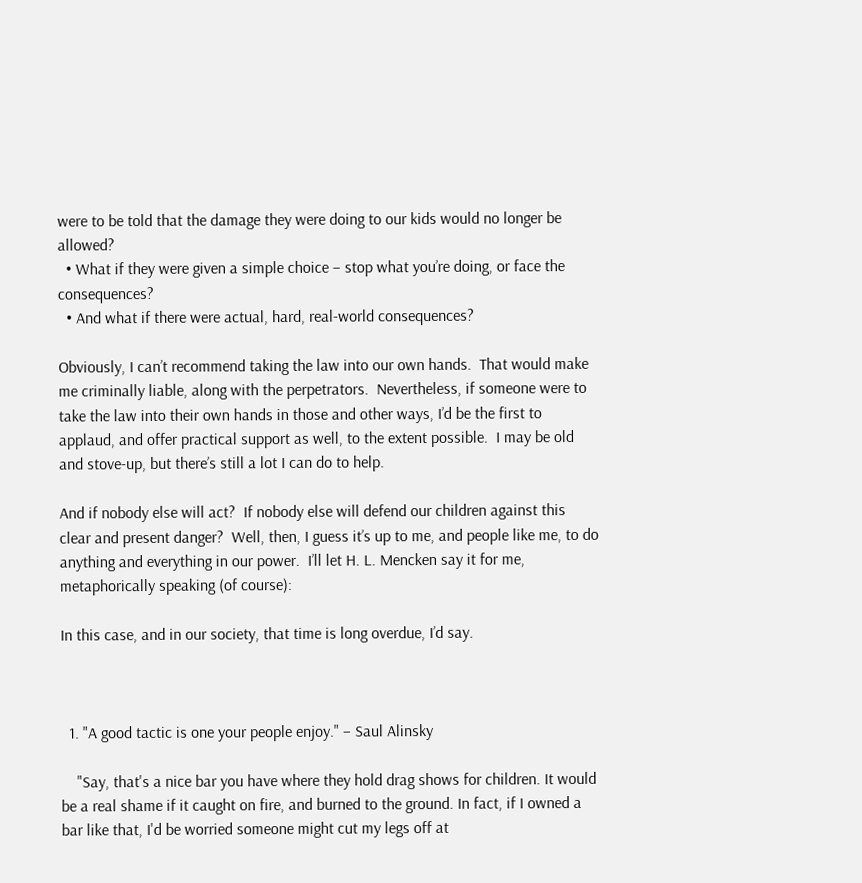were to be told that the damage they were doing to our kids would no longer be allowed?
  • What if they were given a simple choice – stop what you’re doing, or face the consequences?
  • And what if there were actual, hard, real-world consequences?

Obviously, I can’t recommend taking the law into our own hands.  That would make me criminally liable, along with the perpetrators.  Nevertheless, if someone were to take the law into their own hands in those and other ways, I’d be the first to applaud, and offer practical support as well, to the extent possible.  I may be old and stove-up, but there’s still a lot I can do to help.

And if nobody else will act?  If nobody else will defend our children against this clear and present danger?  Well, then, I guess it’s up to me, and people like me, to do anything and everything in our power.  I’ll let H. L. Mencken say it for me, metaphorically speaking (of course):

In this case, and in our society, that time is long overdue, I’d say.



  1. "A good tactic is one your people enjoy." – Saul Alinsky

    "Say, that's a nice bar you have where they hold drag shows for children. It would be a real shame if it caught on fire, and burned to the ground. In fact, if I owned a bar like that, I'd be worried someone might cut my legs off at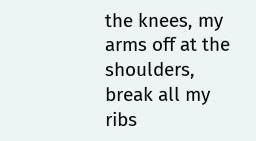the knees, my arms off at the shoulders, break all my ribs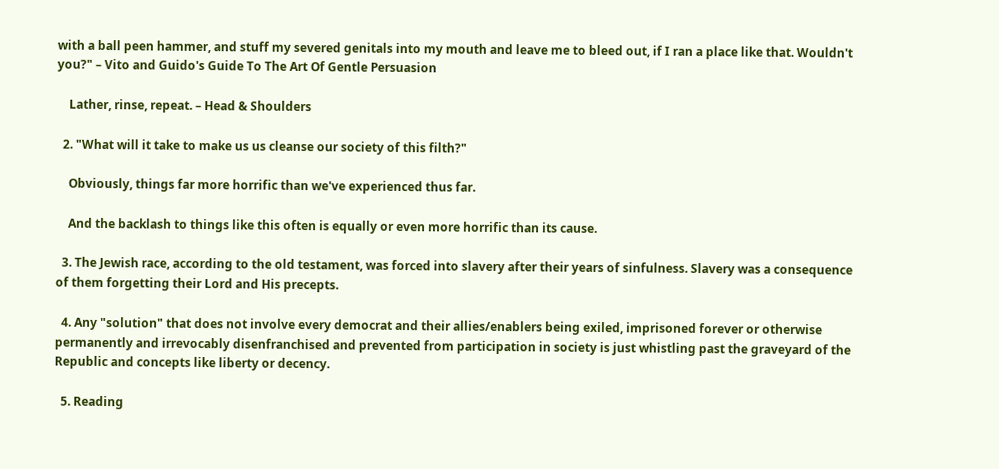with a ball peen hammer, and stuff my severed genitals into my mouth and leave me to bleed out, if I ran a place like that. Wouldn't you?" – Vito and Guido's Guide To The Art Of Gentle Persuasion

    Lather, rinse, repeat. – Head & Shoulders

  2. "What will it take to make us us cleanse our society of this filth?"

    Obviously, things far more horrific than we've experienced thus far.

    And the backlash to things like this often is equally or even more horrific than its cause.

  3. The Jewish race, according to the old testament, was forced into slavery after their years of sinfulness. Slavery was a consequence of them forgetting their Lord and His precepts.

  4. Any "solution" that does not involve every democrat and their allies/enablers being exiled, imprisoned forever or otherwise permanently and irrevocably disenfranchised and prevented from participation in society is just whistling past the graveyard of the Republic and concepts like liberty or decency.

  5. Reading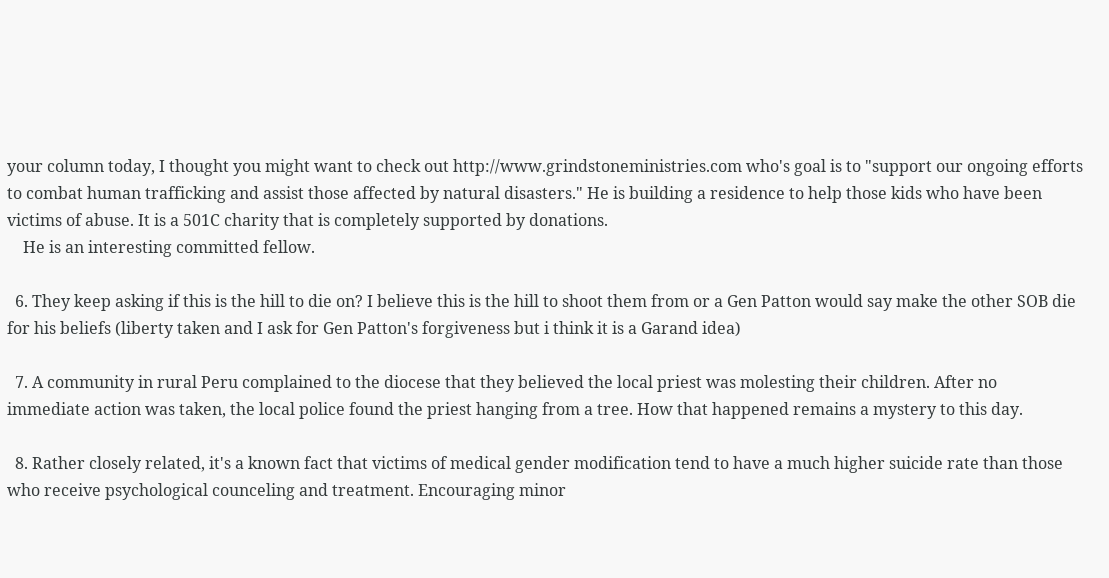your column today, I thought you might want to check out http://www.grindstoneministries.com who's goal is to "support our ongoing efforts to combat human trafficking and assist those affected by natural disasters." He is building a residence to help those kids who have been victims of abuse. It is a 501C charity that is completely supported by donations.
    He is an interesting committed fellow.

  6. They keep asking if this is the hill to die on? I believe this is the hill to shoot them from or a Gen Patton would say make the other SOB die for his beliefs (liberty taken and I ask for Gen Patton's forgiveness but i think it is a Garand idea)

  7. A community in rural Peru complained to the diocese that they believed the local priest was molesting their children. After no immediate action was taken, the local police found the priest hanging from a tree. How that happened remains a mystery to this day.

  8. Rather closely related, it's a known fact that victims of medical gender modification tend to have a much higher suicide rate than those who receive psychological counceling and treatment. Encouraging minor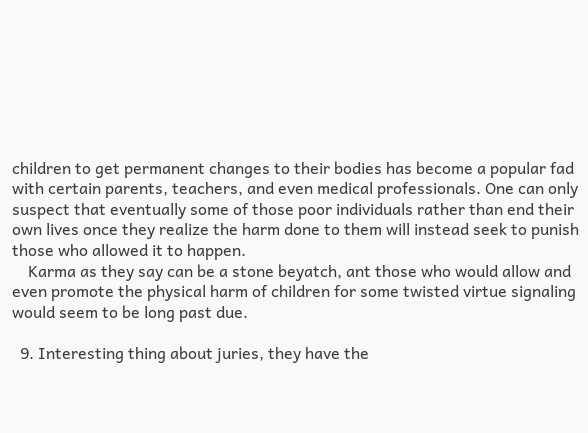children to get permanent changes to their bodies has become a popular fad with certain parents, teachers, and even medical professionals. One can only suspect that eventually some of those poor individuals rather than end their own lives once they realize the harm done to them will instead seek to punish those who allowed it to happen.
    Karma as they say can be a stone beyatch, ant those who would allow and even promote the physical harm of children for some twisted virtue signaling would seem to be long past due.

  9. Interesting thing about juries, they have the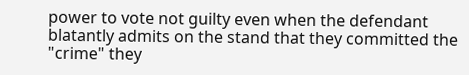power to vote not guilty even when the defendant blatantly admits on the stand that they committed the "crime" they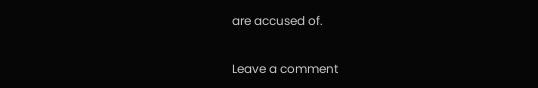are accused of.

Leave a comment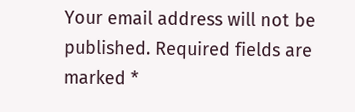Your email address will not be published. Required fields are marked *